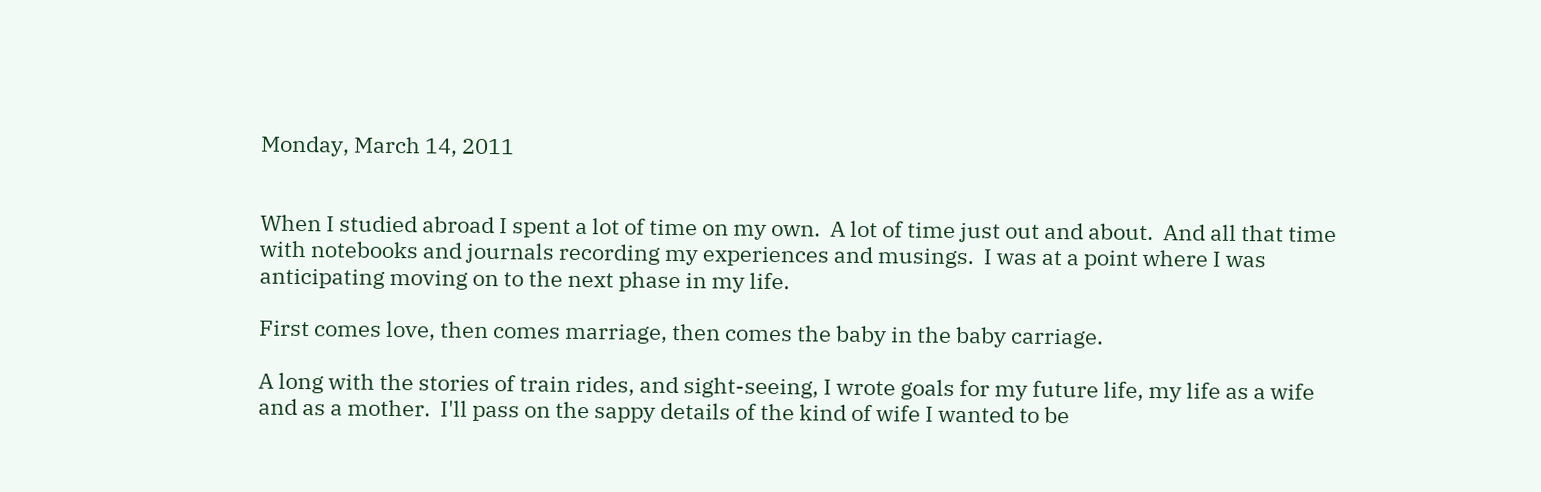Monday, March 14, 2011


When I studied abroad I spent a lot of time on my own.  A lot of time just out and about.  And all that time with notebooks and journals recording my experiences and musings.  I was at a point where I was anticipating moving on to the next phase in my life.

First comes love, then comes marriage, then comes the baby in the baby carriage.

A long with the stories of train rides, and sight-seeing, I wrote goals for my future life, my life as a wife and as a mother.  I'll pass on the sappy details of the kind of wife I wanted to be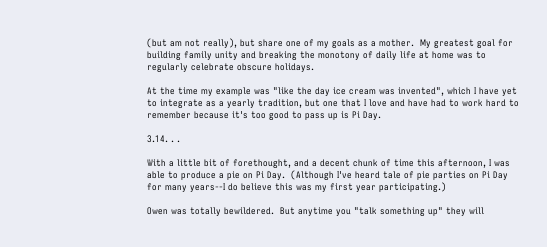(but am not really), but share one of my goals as a mother.  My greatest goal for building family unity and breaking the monotony of daily life at home was to regularly celebrate obscure holidays.

At the time my example was "like the day ice cream was invented", which I have yet to integrate as a yearly tradition, but one that I love and have had to work hard to remember because it's too good to pass up is Pi Day.

3.14. . .

With a little bit of forethought, and a decent chunk of time this afternoon, I was able to produce a pie on Pi Day.  (Although I've heard tale of pie parties on Pi Day for many years--I do believe this was my first year participating.)

Owen was totally bewildered.  But anytime you "talk something up" they will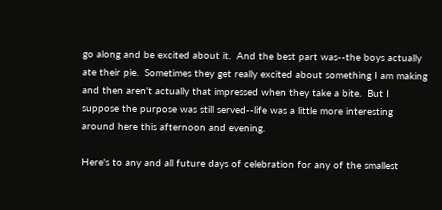go along and be excited about it.  And the best part was--the boys actually ate their pie.  Sometimes they get really excited about something I am making and then aren't actually that impressed when they take a bite.  But I suppose the purpose was still served--life was a little more interesting around here this afternoon and evening.

Here's to any and all future days of celebration for any of the smallest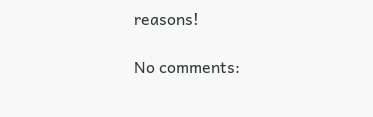reasons!

No comments: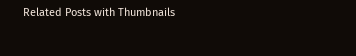Related Posts with Thumbnails